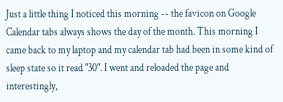Just a little thing I noticed this morning -- the favicon on Google Calendar tabs always shows the day of the month. This morning I came back to my laptop and my calendar tab had been in some kind of sleep state so it read "30". I went and reloaded the page and interestingly,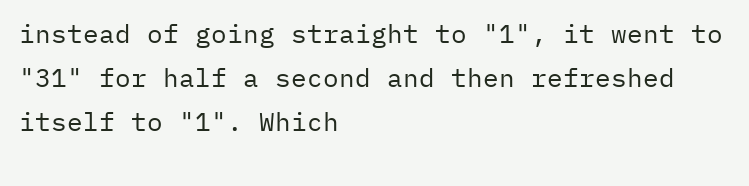instead of going straight to "1", it went to "31" for half a second and then refreshed itself to "1". Which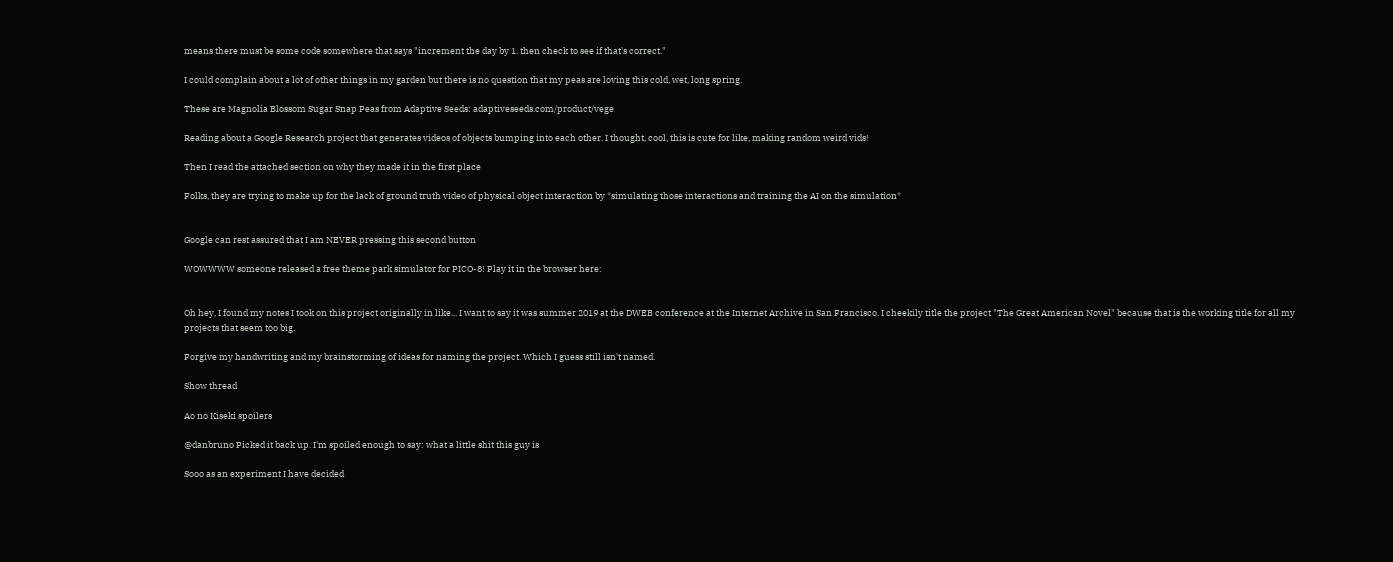means there must be some code somewhere that says "increment the day by 1. then check to see if that's correct."

I could complain about a lot of other things in my garden but there is no question that my peas are loving this cold, wet, long spring.

These are Magnolia Blossom Sugar Snap Peas from Adaptive Seeds: adaptiveseeds.com/product/vege

Reading about a Google Research project that generates videos of objects bumping into each other. I thought, cool, this is cute for like, making random weird vids!

Then I read the attached section on why they made it in the first place

Folks, they are trying to make up for the lack of ground truth video of physical object interaction by *simulating those interactions and training the AI on the simulation*


Google can rest assured that I am NEVER pressing this second button

WOWWWW someone released a free theme park simulator for PICO-8! Play it in the browser here:


Oh hey, I found my notes I took on this project originally in like... I want to say it was summer 2019 at the DWEB conference at the Internet Archive in San Francisco. I cheekily title the project "The Great American Novel" because that is the working title for all my projects that seem too big.

Forgive my handwriting and my brainstorming of ideas for naming the project. Which I guess still isn't named.

Show thread

Ao no Kiseki spoilers

@danbruno Picked it back up. I'm spoiled enough to say: what a little shit this guy is

Sooo as an experiment I have decided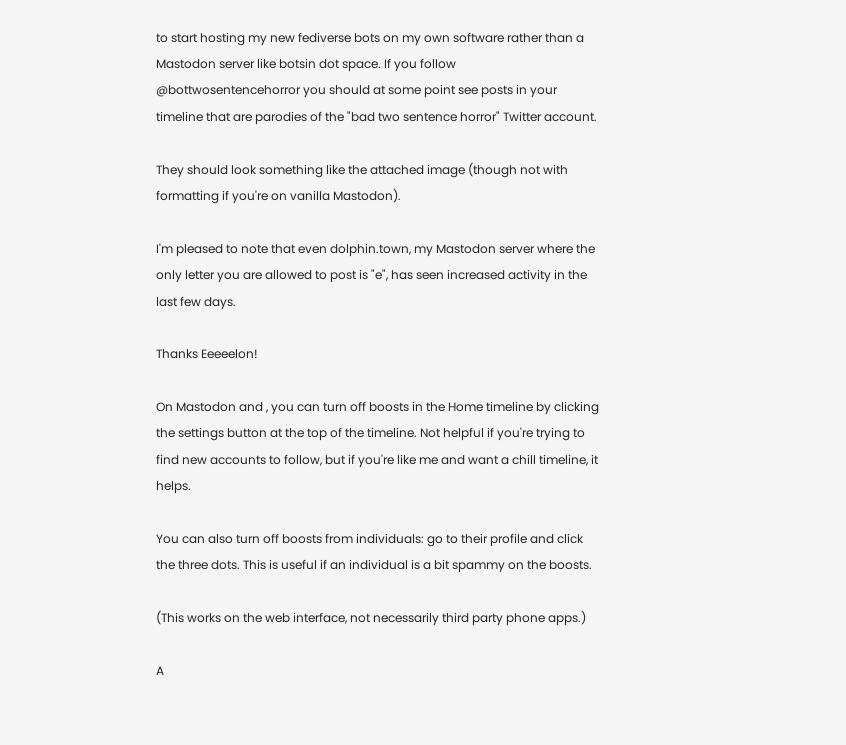to start hosting my new fediverse bots on my own software rather than a Mastodon server like botsin dot space. If you follow @bottwosentencehorror you should at some point see posts in your timeline that are parodies of the "bad two sentence horror" Twitter account.

They should look something like the attached image (though not with formatting if you're on vanilla Mastodon).

I'm pleased to note that even dolphin.town, my Mastodon server where the only letter you are allowed to post is "e", has seen increased activity in the last few days.

Thanks Eeeeelon!

On Mastodon and , you can turn off boosts in the Home timeline by clicking the settings button at the top of the timeline. Not helpful if you're trying to find new accounts to follow, but if you're like me and want a chill timeline, it helps.

You can also turn off boosts from individuals: go to their profile and click the three dots. This is useful if an individual is a bit spammy on the boosts.

(This works on the web interface, not necessarily third party phone apps.)

A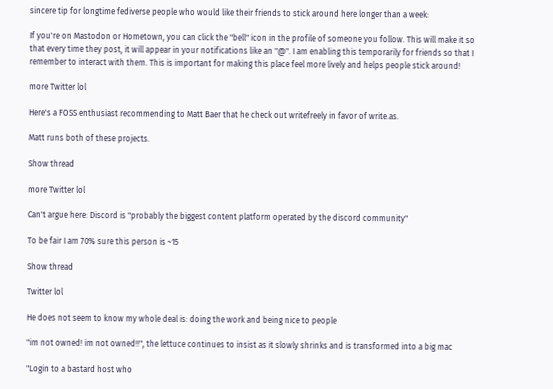sincere tip for longtime fediverse people who would like their friends to stick around here longer than a week:

If you're on Mastodon or Hometown, you can click the "bell" icon in the profile of someone you follow. This will make it so that every time they post, it will appear in your notifications like an "@". I am enabling this temporarily for friends so that I remember to interact with them. This is important for making this place feel more lively and helps people stick around!

more Twitter lol

Here's a FOSS enthusiast recommending to Matt Baer that he check out writefreely in favor of write.as.

Matt runs both of these projects.

Show thread

more Twitter lol

Can't argue here: Discord is "probably the biggest content platform operated by the discord community"

To be fair I am 70% sure this person is ~15

Show thread

Twitter lol

He does not seem to know my whole deal is: doing the work and being nice to people

"im not owned! im not owned!!", the lettuce continues to insist as it slowly shrinks and is transformed into a big mac

"Login to a bastard host who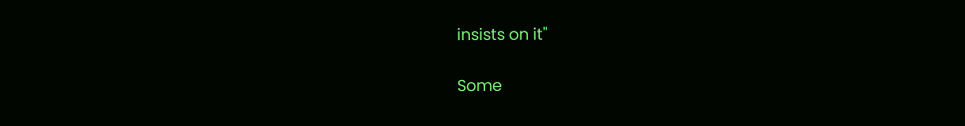insists on it"

Some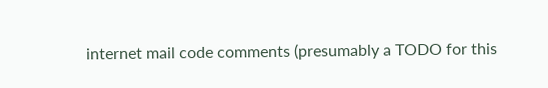internet mail code comments (presumably a TODO for this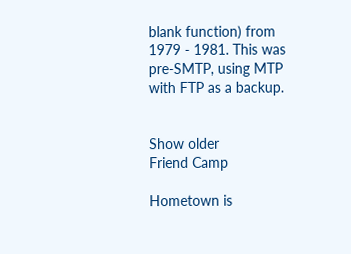blank function) from 1979 - 1981. This was pre-SMTP, using MTP with FTP as a backup.


Show older
Friend Camp

Hometown is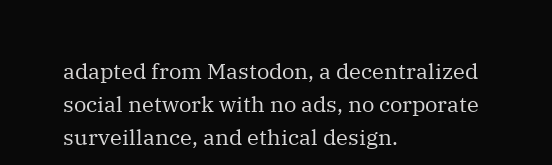adapted from Mastodon, a decentralized social network with no ads, no corporate surveillance, and ethical design.